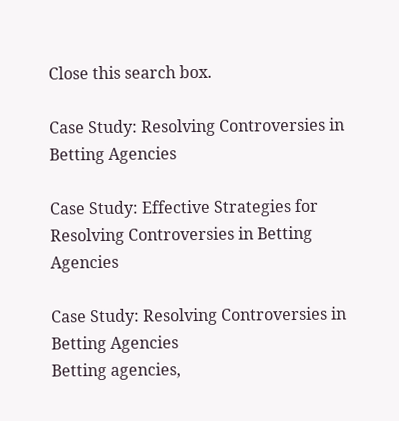Close this search box.

Case Study: Resolving Controversies in Betting Agencies

Case Study: Effective Strategies for Resolving Controversies in Betting Agencies

Case Study: Resolving Controversies in Betting Agencies
Betting agencies,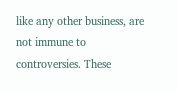like any other business, are not immune to controversies. These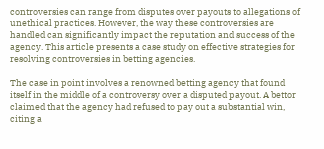controversies can range from disputes over payouts to allegations of unethical practices. However, the way these controversies are handled can significantly impact the reputation and success of the agency. This article presents a case study on effective strategies for resolving controversies in betting agencies.

The case in point involves a renowned betting agency that found itself in the middle of a controversy over a disputed payout. A bettor claimed that the agency had refused to pay out a substantial win, citing a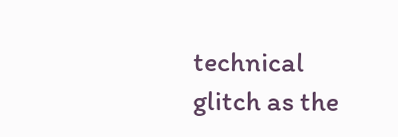technical glitch as the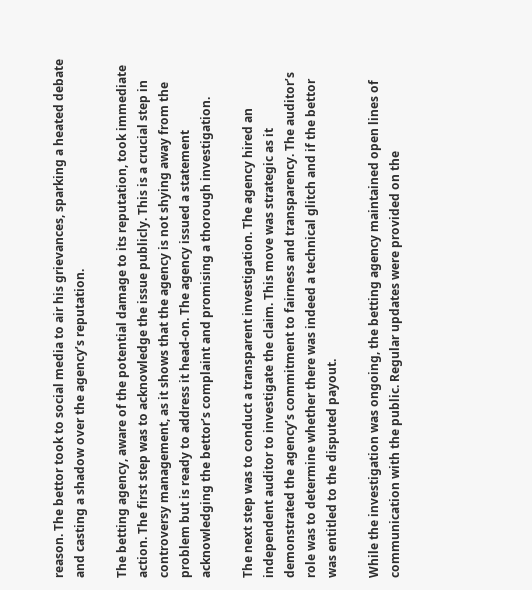reason. The bettor took to social media to air his grievances, sparking a heated debate and casting a shadow over the agency’s reputation.

The betting agency, aware of the potential damage to its reputation, took immediate action. The first step was to acknowledge the issue publicly. This is a crucial step in controversy management, as it shows that the agency is not shying away from the problem but is ready to address it head-on. The agency issued a statement acknowledging the bettor’s complaint and promising a thorough investigation.

The next step was to conduct a transparent investigation. The agency hired an independent auditor to investigate the claim. This move was strategic as it demonstrated the agency’s commitment to fairness and transparency. The auditor’s role was to determine whether there was indeed a technical glitch and if the bettor was entitled to the disputed payout.

While the investigation was ongoing, the betting agency maintained open lines of communication with the public. Regular updates were provided on the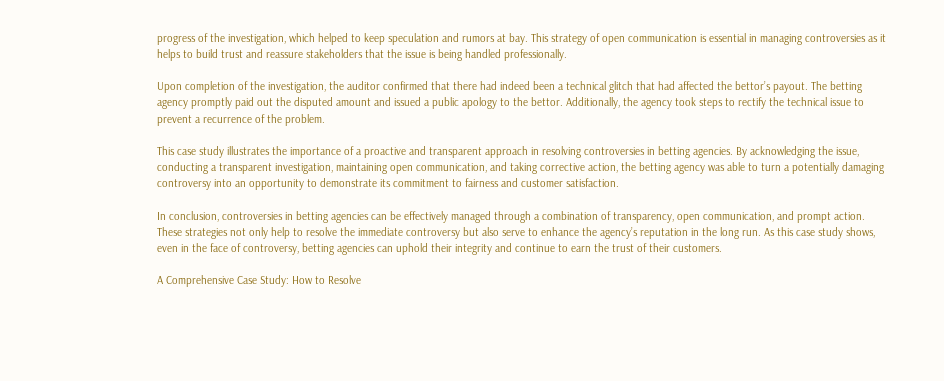progress of the investigation, which helped to keep speculation and rumors at bay. This strategy of open communication is essential in managing controversies as it helps to build trust and reassure stakeholders that the issue is being handled professionally.

Upon completion of the investigation, the auditor confirmed that there had indeed been a technical glitch that had affected the bettor’s payout. The betting agency promptly paid out the disputed amount and issued a public apology to the bettor. Additionally, the agency took steps to rectify the technical issue to prevent a recurrence of the problem.

This case study illustrates the importance of a proactive and transparent approach in resolving controversies in betting agencies. By acknowledging the issue, conducting a transparent investigation, maintaining open communication, and taking corrective action, the betting agency was able to turn a potentially damaging controversy into an opportunity to demonstrate its commitment to fairness and customer satisfaction.

In conclusion, controversies in betting agencies can be effectively managed through a combination of transparency, open communication, and prompt action. These strategies not only help to resolve the immediate controversy but also serve to enhance the agency’s reputation in the long run. As this case study shows, even in the face of controversy, betting agencies can uphold their integrity and continue to earn the trust of their customers.

A Comprehensive Case Study: How to Resolve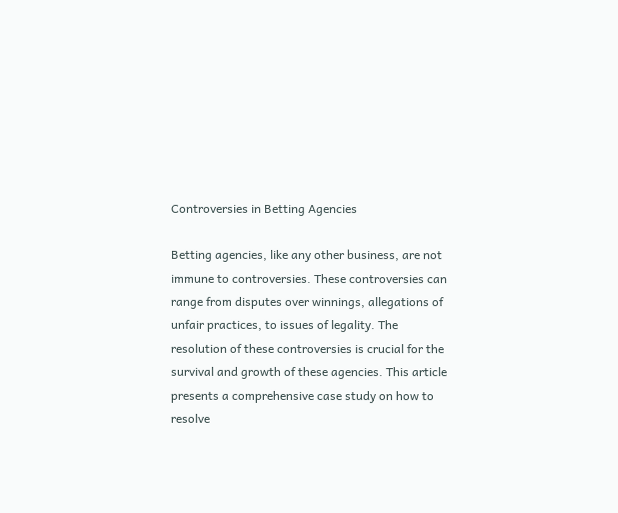Controversies in Betting Agencies

Betting agencies, like any other business, are not immune to controversies. These controversies can range from disputes over winnings, allegations of unfair practices, to issues of legality. The resolution of these controversies is crucial for the survival and growth of these agencies. This article presents a comprehensive case study on how to resolve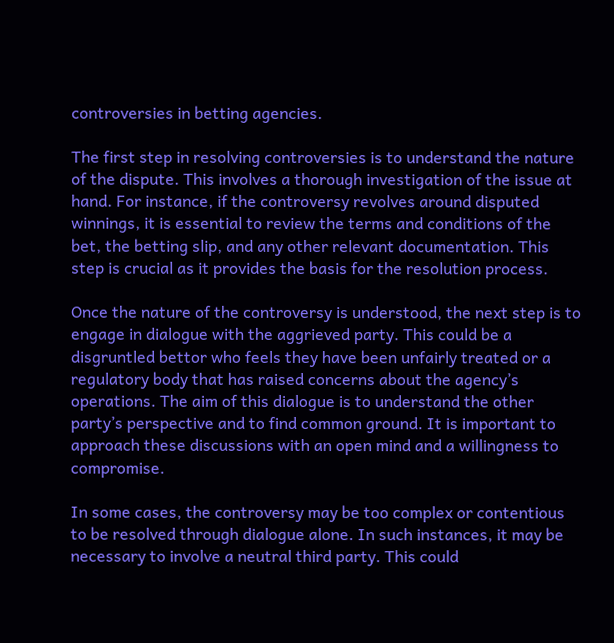controversies in betting agencies.

The first step in resolving controversies is to understand the nature of the dispute. This involves a thorough investigation of the issue at hand. For instance, if the controversy revolves around disputed winnings, it is essential to review the terms and conditions of the bet, the betting slip, and any other relevant documentation. This step is crucial as it provides the basis for the resolution process.

Once the nature of the controversy is understood, the next step is to engage in dialogue with the aggrieved party. This could be a disgruntled bettor who feels they have been unfairly treated or a regulatory body that has raised concerns about the agency’s operations. The aim of this dialogue is to understand the other party’s perspective and to find common ground. It is important to approach these discussions with an open mind and a willingness to compromise.

In some cases, the controversy may be too complex or contentious to be resolved through dialogue alone. In such instances, it may be necessary to involve a neutral third party. This could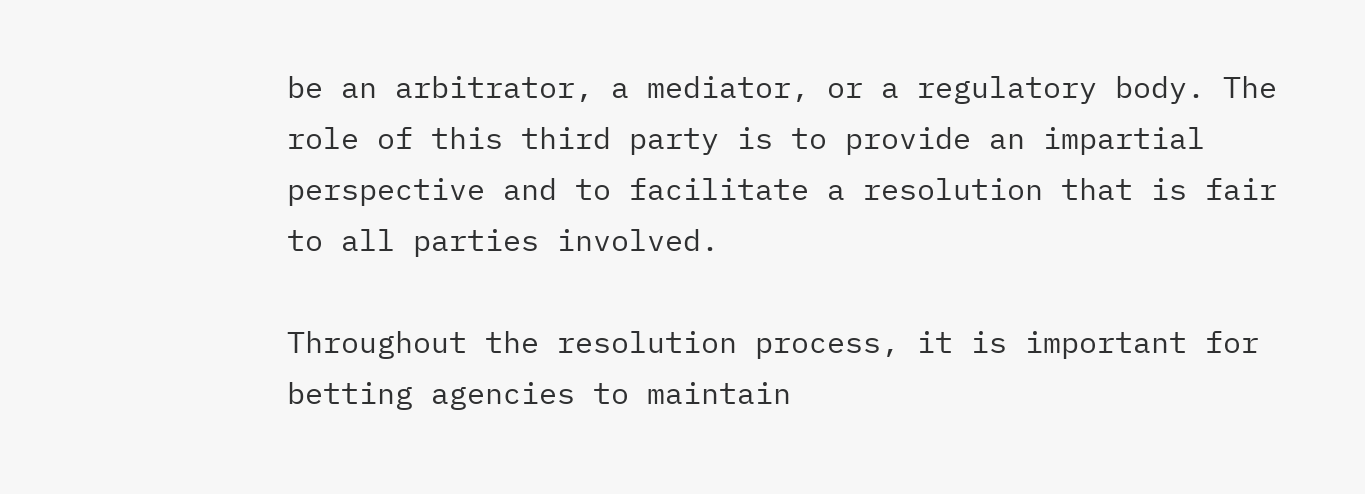be an arbitrator, a mediator, or a regulatory body. The role of this third party is to provide an impartial perspective and to facilitate a resolution that is fair to all parties involved.

Throughout the resolution process, it is important for betting agencies to maintain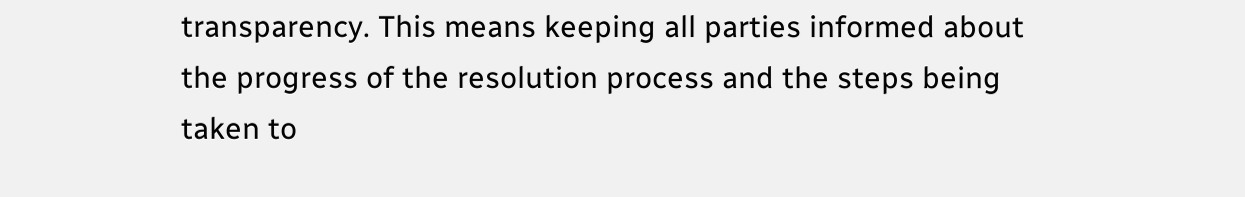transparency. This means keeping all parties informed about the progress of the resolution process and the steps being taken to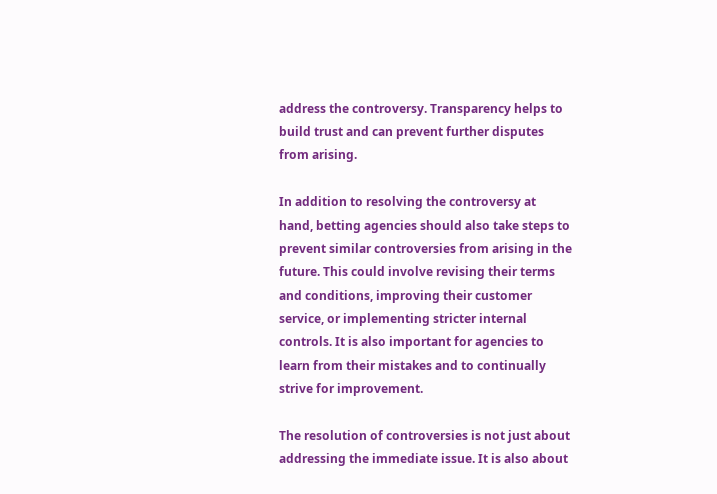address the controversy. Transparency helps to build trust and can prevent further disputes from arising.

In addition to resolving the controversy at hand, betting agencies should also take steps to prevent similar controversies from arising in the future. This could involve revising their terms and conditions, improving their customer service, or implementing stricter internal controls. It is also important for agencies to learn from their mistakes and to continually strive for improvement.

The resolution of controversies is not just about addressing the immediate issue. It is also about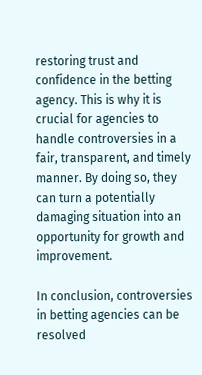restoring trust and confidence in the betting agency. This is why it is crucial for agencies to handle controversies in a fair, transparent, and timely manner. By doing so, they can turn a potentially damaging situation into an opportunity for growth and improvement.

In conclusion, controversies in betting agencies can be resolved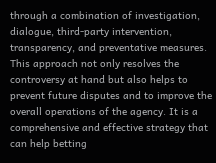through a combination of investigation, dialogue, third-party intervention, transparency, and preventative measures. This approach not only resolves the controversy at hand but also helps to prevent future disputes and to improve the overall operations of the agency. It is a comprehensive and effective strategy that can help betting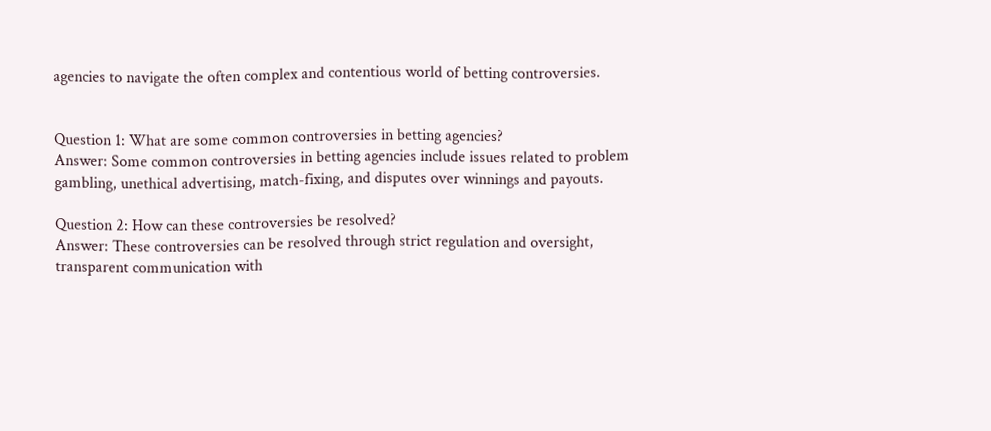agencies to navigate the often complex and contentious world of betting controversies.


Question 1: What are some common controversies in betting agencies?
Answer: Some common controversies in betting agencies include issues related to problem gambling, unethical advertising, match-fixing, and disputes over winnings and payouts.

Question 2: How can these controversies be resolved?
Answer: These controversies can be resolved through strict regulation and oversight, transparent communication with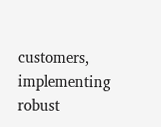customers, implementing robust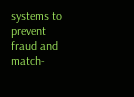systems to prevent fraud and match-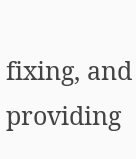fixing, and providing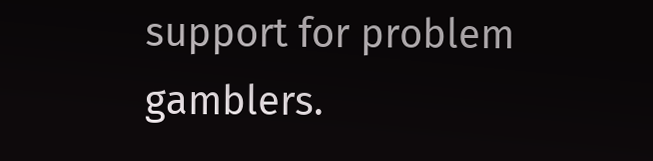support for problem gamblers.